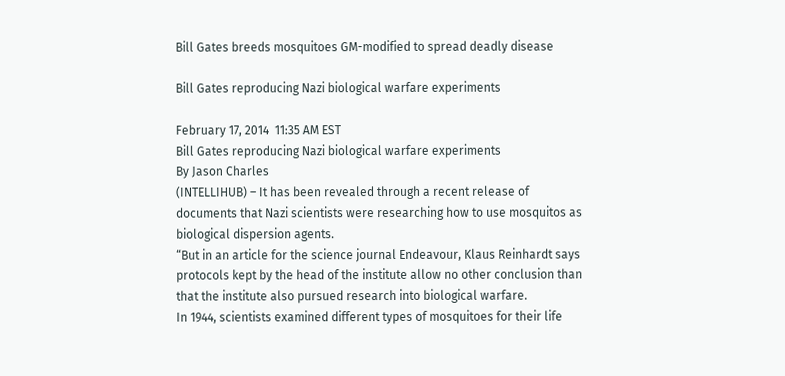Bill Gates breeds mosquitoes GM-modified to spread deadly disease

Bill Gates reproducing Nazi biological warfare experiments

February 17, 2014  11:35 AM EST
Bill Gates reproducing Nazi biological warfare experiments
By Jason Charles
(INTELLIHUB) – It has been revealed through a recent release of documents that Nazi scientists were researching how to use mosquitos as biological dispersion agents.
“But in an article for the science journal Endeavour, Klaus Reinhardt says protocols kept by the head of the institute allow no other conclusion than that the institute also pursued research into biological warfare.
In 1944, scientists examined different types of mosquitoes for their life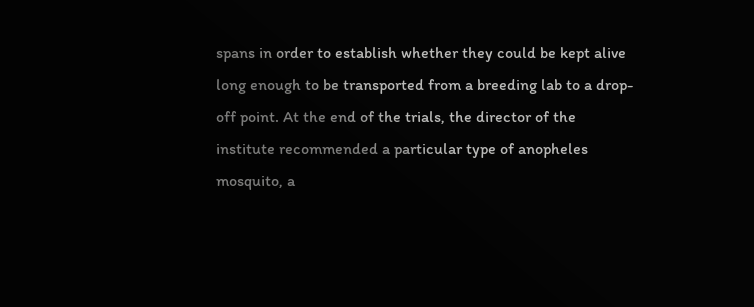spans in order to establish whether they could be kept alive long enough to be transported from a breeding lab to a drop-off point. At the end of the trials, the director of the institute recommended a particular type of anopheles mosquito, a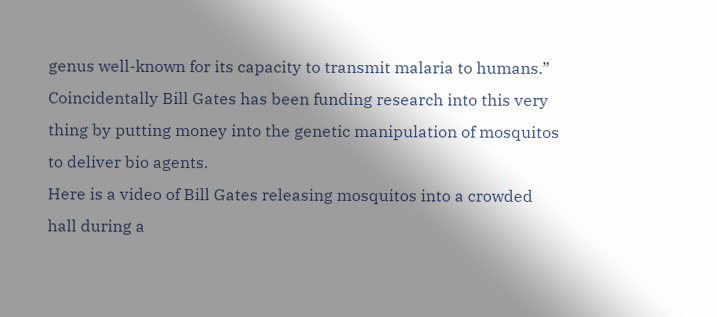genus well-known for its capacity to transmit malaria to humans.”
Coincidentally Bill Gates has been funding research into this very thing by putting money into the genetic manipulation of mosquitos to deliver bio agents.
Here is a video of Bill Gates releasing mosquitos into a crowded hall during a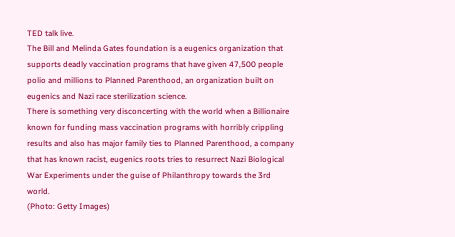TED talk live.
The Bill and Melinda Gates foundation is a eugenics organization that supports deadly vaccination programs that have given 47,500 people polio and millions to Planned Parenthood, an organization built on eugenics and Nazi race sterilization science.
There is something very disconcerting with the world when a Billionaire known for funding mass vaccination programs with horribly crippling results and also has major family ties to Planned Parenthood, a company that has known racist, eugenics roots tries to resurrect Nazi Biological War Experiments under the guise of Philanthropy towards the 3rd world.
(Photo: Getty Images)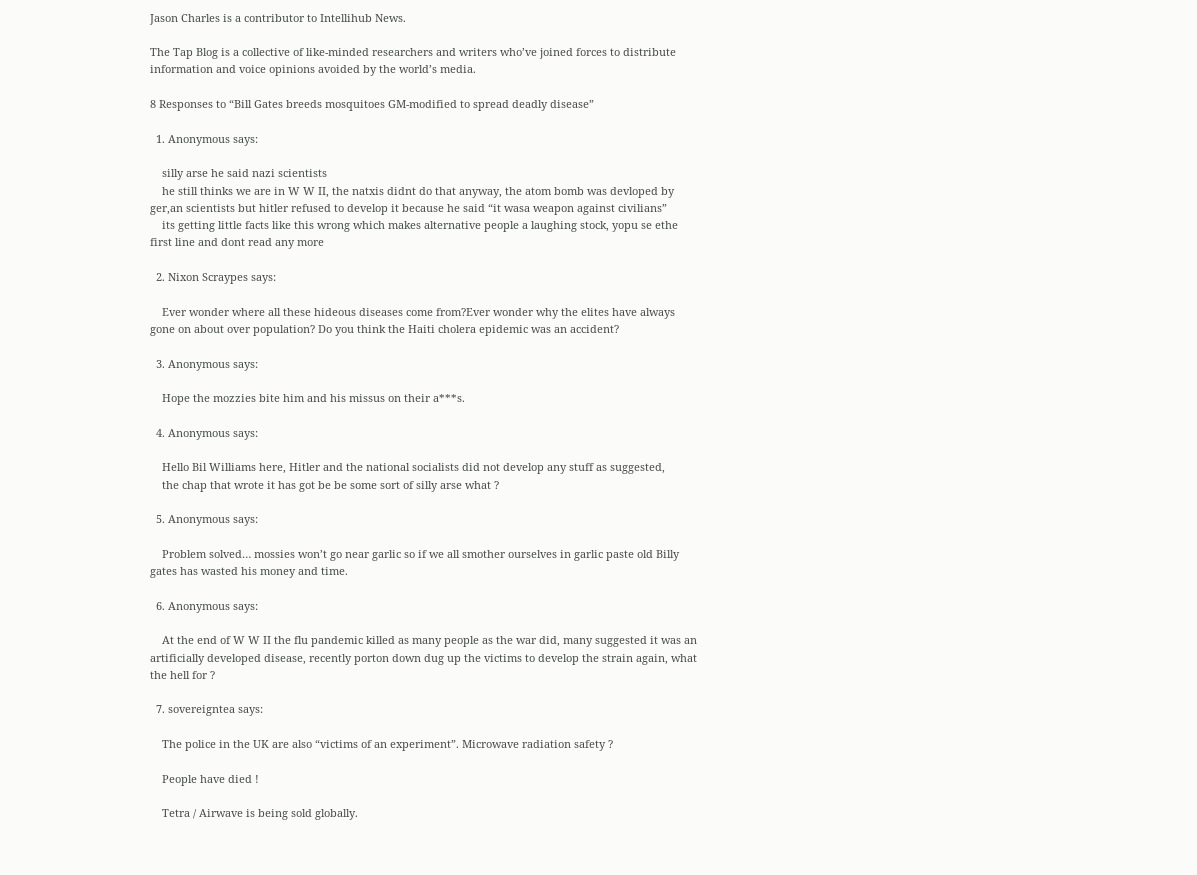Jason Charles is a contributor to Intellihub News.

The Tap Blog is a collective of like-minded researchers and writers who’ve joined forces to distribute information and voice opinions avoided by the world’s media.

8 Responses to “Bill Gates breeds mosquitoes GM-modified to spread deadly disease”

  1. Anonymous says:

    silly arse he said nazi scientists
    he still thinks we are in W W II, the natxis didnt do that anyway, the atom bomb was devloped by ger,an scientists but hitler refused to develop it because he said “it wasa weapon against civilians”
    its getting little facts like this wrong which makes alternative people a laughing stock, yopu se ethe first line and dont read any more

  2. Nixon Scraypes says:

    Ever wonder where all these hideous diseases come from?Ever wonder why the elites have always gone on about over population? Do you think the Haiti cholera epidemic was an accident?

  3. Anonymous says:

    Hope the mozzies bite him and his missus on their a***s.

  4. Anonymous says:

    Hello Bil Williams here, Hitler and the national socialists did not develop any stuff as suggested,
    the chap that wrote it has got be be some sort of silly arse what ?

  5. Anonymous says:

    Problem solved… mossies won’t go near garlic so if we all smother ourselves in garlic paste old Billy gates has wasted his money and time.

  6. Anonymous says:

    At the end of W W II the flu pandemic killed as many people as the war did, many suggested it was an artificially developed disease, recently porton down dug up the victims to develop the strain again, what the hell for ?

  7. sovereigntea says:

    The police in the UK are also “victims of an experiment”. Microwave radiation safety ?

    People have died !

    Tetra / Airwave is being sold globally.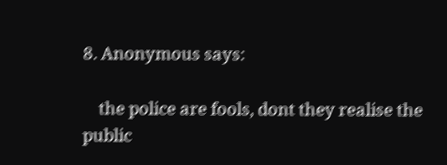8. Anonymous says:

    the police are fools, dont they realise the public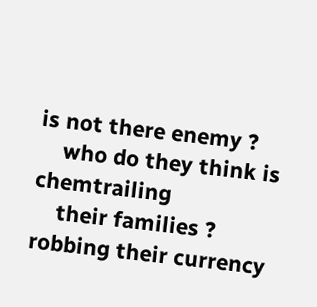is not there enemy ?
    who do they think is chemtrailing
    their families ? robbing their currency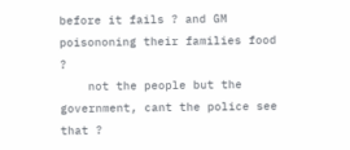before it fails ? and GM poisononing their families food ?
    not the people but the government, cant the police see that ?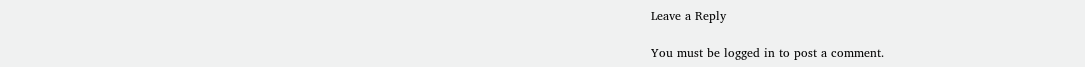Leave a Reply

You must be logged in to post a comment.